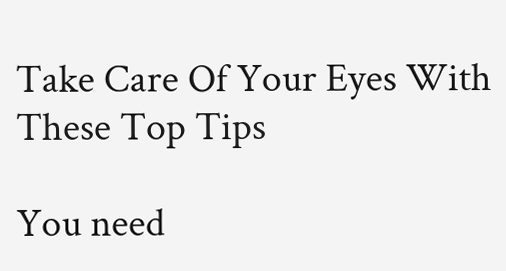Take Care Of Your Eyes With These Top Tips

You need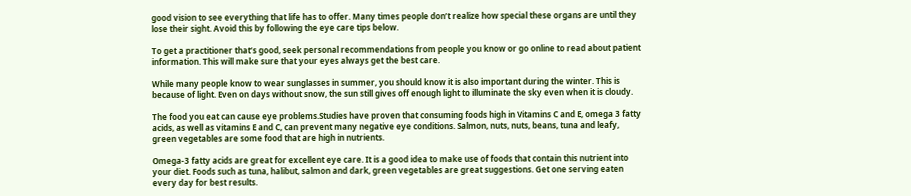good vision to see everything that life has to offer. Many times people don’t realize how special these organs are until they lose their sight. Avoid this by following the eye care tips below.

To get a practitioner that’s good, seek personal recommendations from people you know or go online to read about patient information. This will make sure that your eyes always get the best care.

While many people know to wear sunglasses in summer, you should know it is also important during the winter. This is because of light. Even on days without snow, the sun still gives off enough light to illuminate the sky even when it is cloudy.

The food you eat can cause eye problems.Studies have proven that consuming foods high in Vitamins C and E, omega 3 fatty acids, as well as vitamins E and C, can prevent many negative eye conditions. Salmon, nuts, nuts, beans, tuna and leafy, green vegetables are some food that are high in nutrients.

Omega-3 fatty acids are great for excellent eye care. It is a good idea to make use of foods that contain this nutrient into your diet. Foods such as tuna, halibut, salmon and dark, green vegetables are great suggestions. Get one serving eaten every day for best results.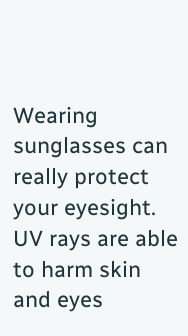Wearing sunglasses can really protect your eyesight. UV rays are able to harm skin and eyes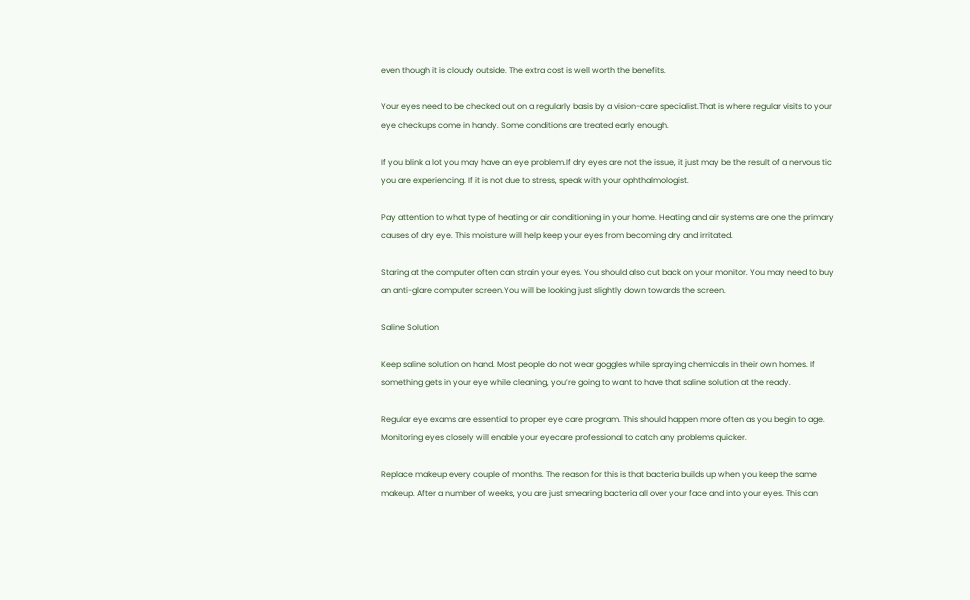even though it is cloudy outside. The extra cost is well worth the benefits.

Your eyes need to be checked out on a regularly basis by a vision-care specialist.That is where regular visits to your eye checkups come in handy. Some conditions are treated early enough.

If you blink a lot you may have an eye problem.If dry eyes are not the issue, it just may be the result of a nervous tic you are experiencing. If it is not due to stress, speak with your ophthalmologist.

Pay attention to what type of heating or air conditioning in your home. Heating and air systems are one the primary causes of dry eye. This moisture will help keep your eyes from becoming dry and irritated.

Staring at the computer often can strain your eyes. You should also cut back on your monitor. You may need to buy an anti-glare computer screen.You will be looking just slightly down towards the screen.

Saline Solution

Keep saline solution on hand. Most people do not wear goggles while spraying chemicals in their own homes. If something gets in your eye while cleaning, you’re going to want to have that saline solution at the ready.

Regular eye exams are essential to proper eye care program. This should happen more often as you begin to age. Monitoring eyes closely will enable your eyecare professional to catch any problems quicker.

Replace makeup every couple of months. The reason for this is that bacteria builds up when you keep the same makeup. After a number of weeks, you are just smearing bacteria all over your face and into your eyes. This can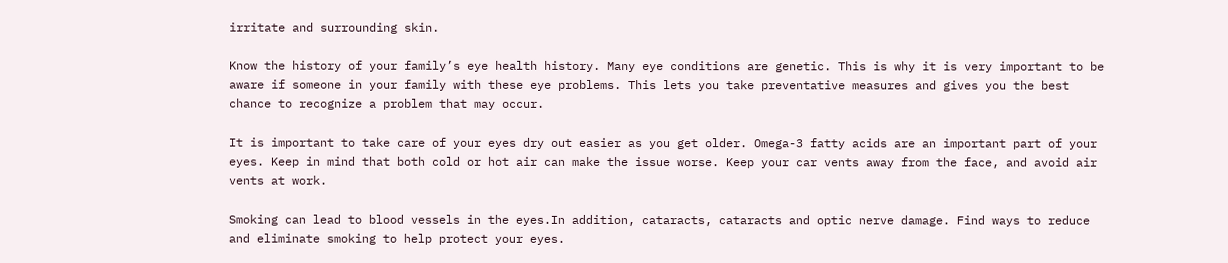irritate and surrounding skin.

Know the history of your family’s eye health history. Many eye conditions are genetic. This is why it is very important to be aware if someone in your family with these eye problems. This lets you take preventative measures and gives you the best chance to recognize a problem that may occur.

It is important to take care of your eyes dry out easier as you get older. Omega-3 fatty acids are an important part of your eyes. Keep in mind that both cold or hot air can make the issue worse. Keep your car vents away from the face, and avoid air vents at work.

Smoking can lead to blood vessels in the eyes.In addition, cataracts, cataracts and optic nerve damage. Find ways to reduce and eliminate smoking to help protect your eyes.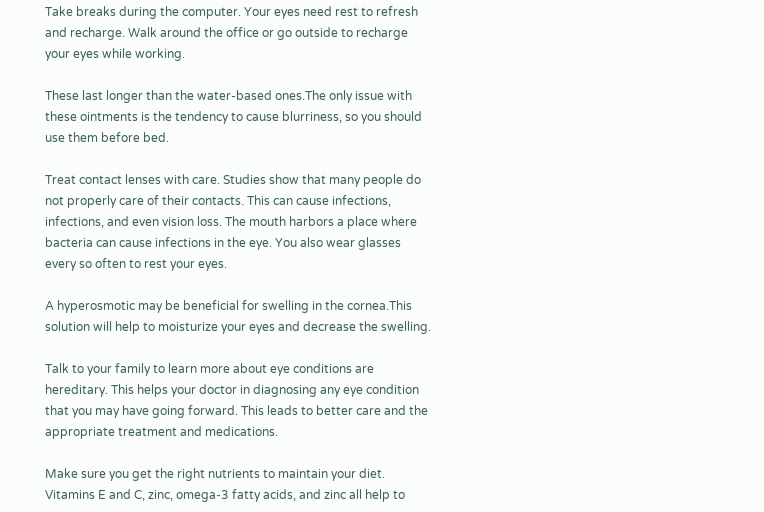Take breaks during the computer. Your eyes need rest to refresh and recharge. Walk around the office or go outside to recharge your eyes while working.

These last longer than the water-based ones.The only issue with these ointments is the tendency to cause blurriness, so you should use them before bed.

Treat contact lenses with care. Studies show that many people do not properly care of their contacts. This can cause infections, infections, and even vision loss. The mouth harbors a place where bacteria can cause infections in the eye. You also wear glasses every so often to rest your eyes.

A hyperosmotic may be beneficial for swelling in the cornea.This solution will help to moisturize your eyes and decrease the swelling.

Talk to your family to learn more about eye conditions are hereditary. This helps your doctor in diagnosing any eye condition that you may have going forward. This leads to better care and the appropriate treatment and medications.

Make sure you get the right nutrients to maintain your diet. Vitamins E and C, zinc, omega-3 fatty acids, and zinc all help to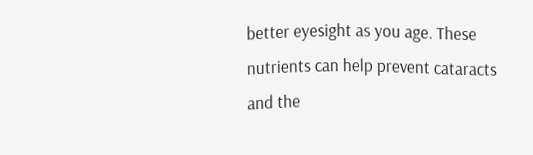better eyesight as you age. These nutrients can help prevent cataracts and the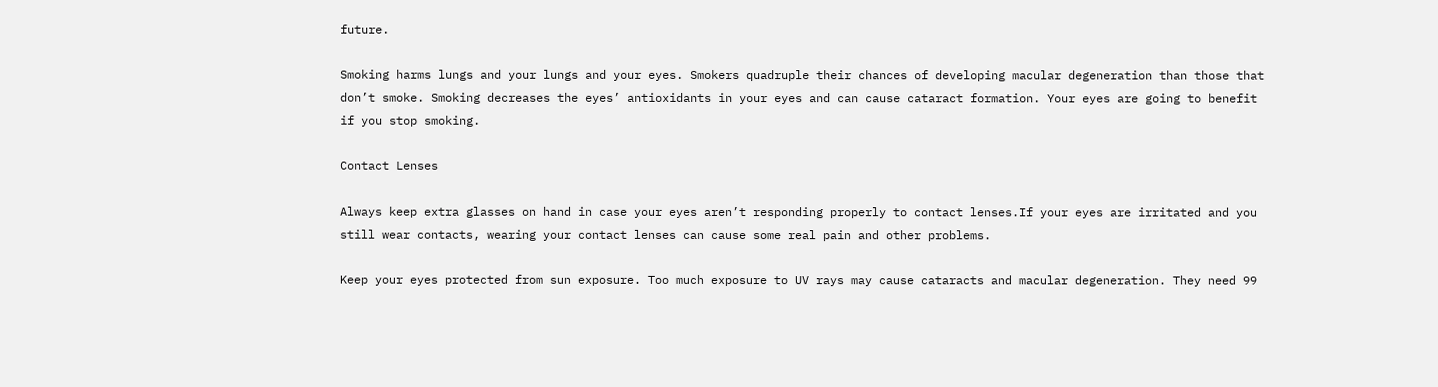future.

Smoking harms lungs and your lungs and your eyes. Smokers quadruple their chances of developing macular degeneration than those that don’t smoke. Smoking decreases the eyes’ antioxidants in your eyes and can cause cataract formation. Your eyes are going to benefit if you stop smoking.

Contact Lenses

Always keep extra glasses on hand in case your eyes aren’t responding properly to contact lenses.If your eyes are irritated and you still wear contacts, wearing your contact lenses can cause some real pain and other problems.

Keep your eyes protected from sun exposure. Too much exposure to UV rays may cause cataracts and macular degeneration. They need 99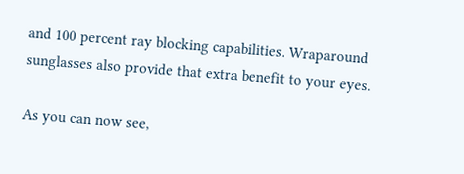and 100 percent ray blocking capabilities. Wraparound sunglasses also provide that extra benefit to your eyes.

As you can now see,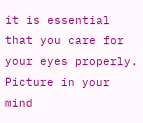it is essential that you care for your eyes properly. Picture in your mind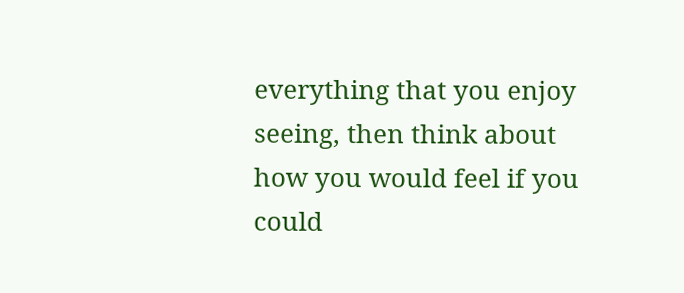everything that you enjoy seeing, then think about how you would feel if you could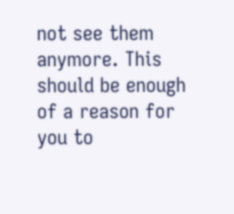not see them anymore. This should be enough of a reason for you to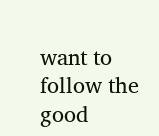want to follow the good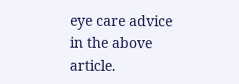eye care advice in the above article.